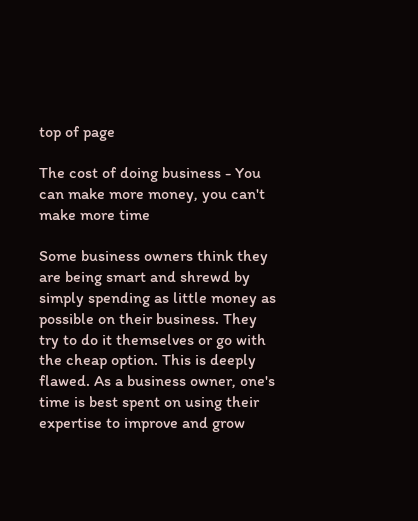top of page

The cost of doing business - You can make more money, you can't make more time

Some business owners think they are being smart and shrewd by simply spending as little money as possible on their business. They try to do it themselves or go with the cheap option. This is deeply flawed. As a business owner, one's time is best spent on using their expertise to improve and grow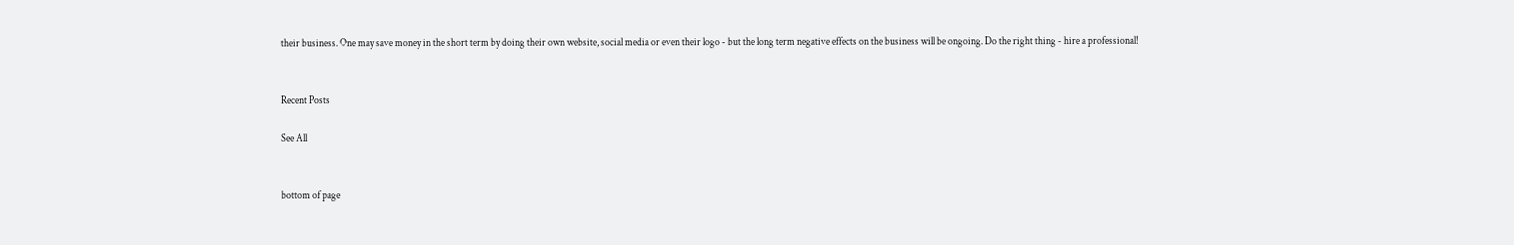their business. One may save money in the short term by doing their own website, social media or even their logo - but the long term negative effects on the business will be ongoing. Do the right thing - hire a professional!


Recent Posts

See All


bottom of page